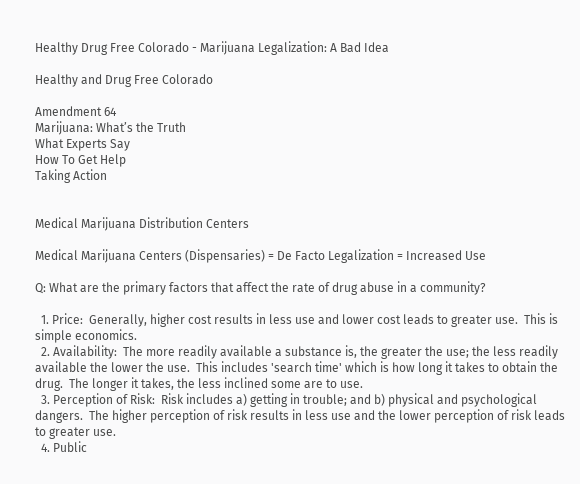Healthy Drug Free Colorado - Marijuana Legalization: A Bad Idea

Healthy and Drug Free Colorado

Amendment 64
Marijuana: What’s the Truth
What Experts Say
How To Get Help
Taking Action


Medical Marijuana Distribution Centers

Medical Marijuana Centers (Dispensaries) = De Facto Legalization = Increased Use

Q: What are the primary factors that affect the rate of drug abuse in a community?

  1. Price:  Generally, higher cost results in less use and lower cost leads to greater use.  This is simple economics.
  2. Availability:  The more readily available a substance is, the greater the use; the less readily available the lower the use.  This includes 'search time' which is how long it takes to obtain the drug.  The longer it takes, the less inclined some are to use.
  3. Perception of Risk:  Risk includes a) getting in trouble; and b) physical and psychological dangers.  The higher perception of risk results in less use and the lower perception of risk leads to greater use.
  4. Public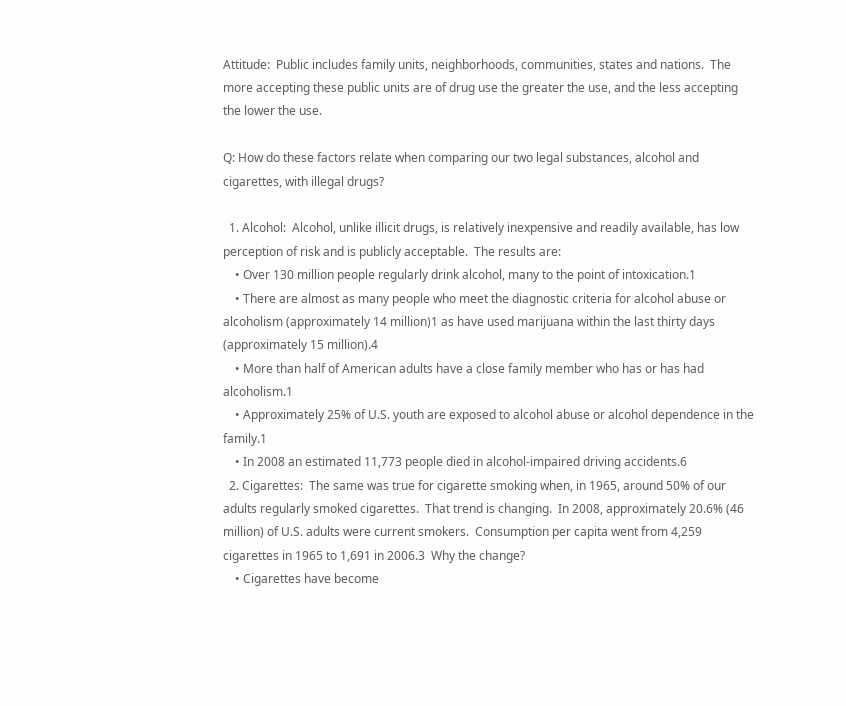Attitude:  Public includes family units, neighborhoods, communities, states and nations.  The more accepting these public units are of drug use the greater the use, and the less accepting the lower the use.

Q: How do these factors relate when comparing our two legal substances, alcohol and cigarettes, with illegal drugs?

  1. Alcohol:  Alcohol, unlike illicit drugs, is relatively inexpensive and readily available, has low perception of risk and is publicly acceptable.  The results are:
    • Over 130 million people regularly drink alcohol, many to the point of intoxication.1
    • There are almost as many people who meet the diagnostic criteria for alcohol abuse or alcoholism (approximately 14 million)1 as have used marijuana within the last thirty days (approximately 15 million).4
    • More than half of American adults have a close family member who has or has had alcoholism.1
    • Approximately 25% of U.S. youth are exposed to alcohol abuse or alcohol dependence in the family.1
    • In 2008 an estimated 11,773 people died in alcohol-impaired driving accidents.6
  2. Cigarettes:  The same was true for cigarette smoking when, in 1965, around 50% of our adults regularly smoked cigarettes.  That trend is changing.  In 2008, approximately 20.6% (46 million) of U.S. adults were current smokers.  Consumption per capita went from 4,259 cigarettes in 1965 to 1,691 in 2006.3  Why the change?
    • Cigarettes have become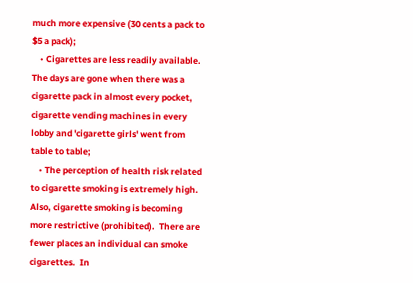much more expensive (30 cents a pack to $5 a pack);
    • Cigarettes are less readily available.  The days are gone when there was a cigarette pack in almost every pocket, cigarette vending machines in every lobby and 'cigarette girls' went from table to table;
    • The perception of health risk related to cigarette smoking is extremely high.  Also, cigarette smoking is becoming more restrictive (prohibited).  There are fewer places an individual can smoke cigarettes.  In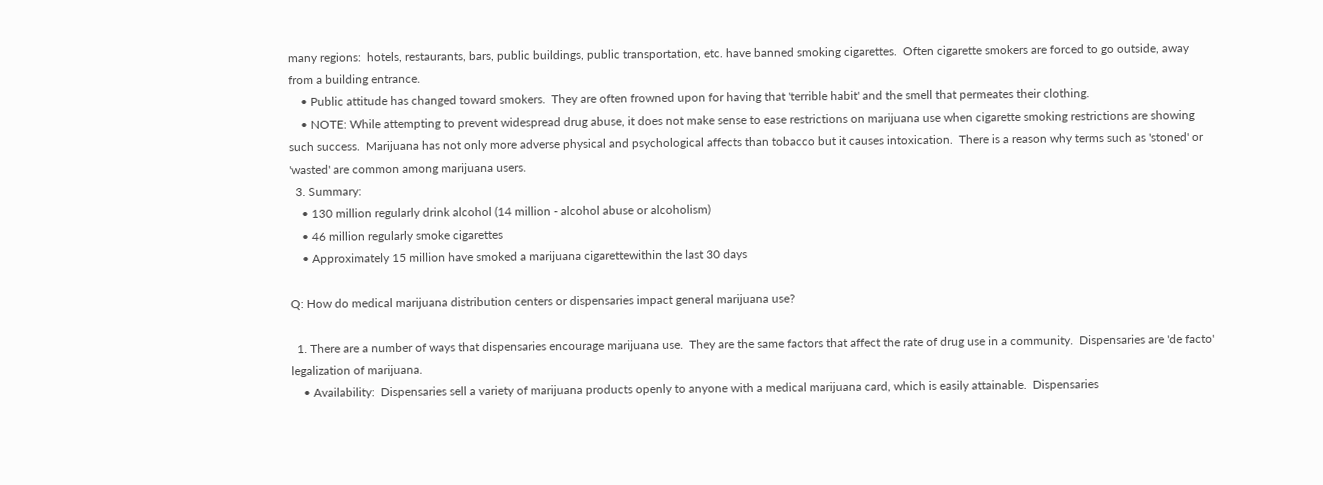many regions:  hotels, restaurants, bars, public buildings, public transportation, etc. have banned smoking cigarettes.  Often cigarette smokers are forced to go outside, away from a building entrance.
    • Public attitude has changed toward smokers.  They are often frowned upon for having that 'terrible habit' and the smell that permeates their clothing.
    • NOTE: While attempting to prevent widespread drug abuse, it does not make sense to ease restrictions on marijuana use when cigarette smoking restrictions are showing such success.  Marijuana has not only more adverse physical and psychological affects than tobacco but it causes intoxication.  There is a reason why terms such as 'stoned' or 'wasted' are common among marijuana users.
  3. Summary:
    • 130 million regularly drink alcohol (14 million - alcohol abuse or alcoholism)
    • 46 million regularly smoke cigarettes
    • Approximately 15 million have smoked a marijuana cigarettewithin the last 30 days

Q: How do medical marijuana distribution centers or dispensaries impact general marijuana use?

  1. There are a number of ways that dispensaries encourage marijuana use.  They are the same factors that affect the rate of drug use in a community.  Dispensaries are 'de facto' legalization of marijuana.
    • Availability:  Dispensaries sell a variety of marijuana products openly to anyone with a medical marijuana card, which is easily attainable.  Dispensaries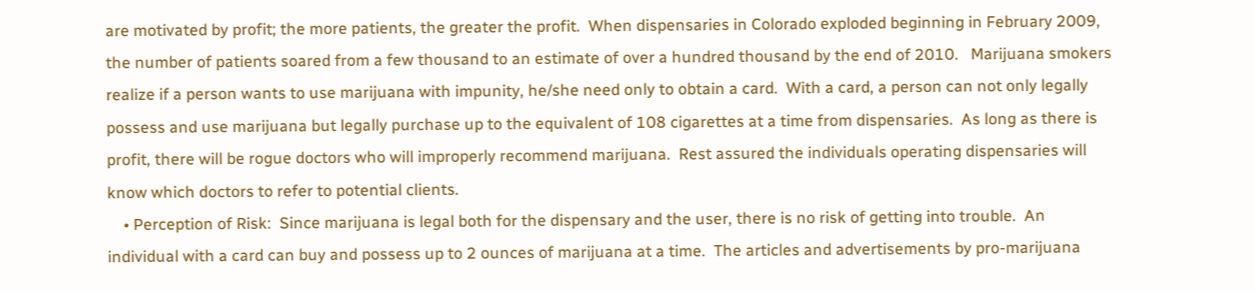are motivated by profit; the more patients, the greater the profit.  When dispensaries in Colorado exploded beginning in February 2009, the number of patients soared from a few thousand to an estimate of over a hundred thousand by the end of 2010.   Marijuana smokers realize if a person wants to use marijuana with impunity, he/she need only to obtain a card.  With a card, a person can not only legally possess and use marijuana but legally purchase up to the equivalent of 108 cigarettes at a time from dispensaries.  As long as there is profit, there will be rogue doctors who will improperly recommend marijuana.  Rest assured the individuals operating dispensaries will know which doctors to refer to potential clients.
    • Perception of Risk:  Since marijuana is legal both for the dispensary and the user, there is no risk of getting into trouble.  An individual with a card can buy and possess up to 2 ounces of marijuana at a time.  The articles and advertisements by pro-marijuana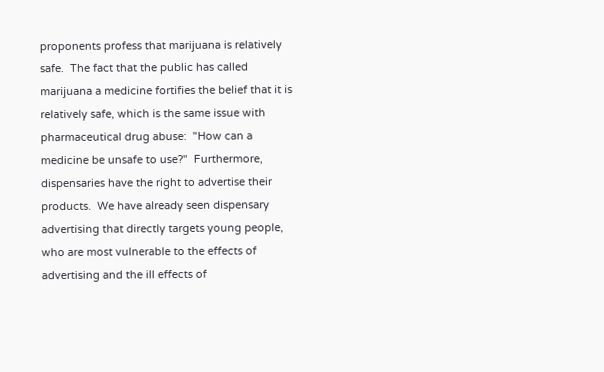proponents profess that marijuana is relatively safe.  The fact that the public has called marijuana a medicine fortifies the belief that it is relatively safe, which is the same issue with pharmaceutical drug abuse:  "How can a medicine be unsafe to use?"  Furthermore, dispensaries have the right to advertise their products.  We have already seen dispensary advertising that directly targets young people, who are most vulnerable to the effects of advertising and the ill effects of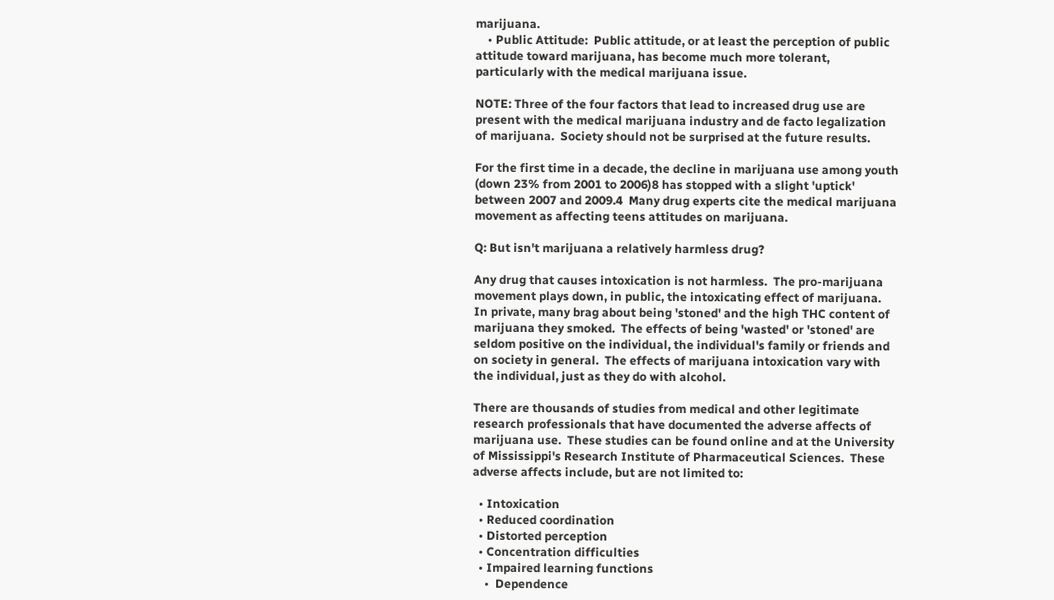marijuana.
    • Public Attitude:  Public attitude, or at least the perception of public attitude toward marijuana, has become much more tolerant, particularly with the medical marijuana issue.

NOTE: Three of the four factors that lead to increased drug use are present with the medical marijuana industry and de facto legalization of marijuana.  Society should not be surprised at the future results.

For the first time in a decade, the decline in marijuana use among youth (down 23% from 2001 to 2006)8 has stopped with a slight 'uptick' between 2007 and 2009.4  Many drug experts cite the medical marijuana movement as affecting teens attitudes on marijuana.

Q: But isn't marijuana a relatively harmless drug?

Any drug that causes intoxication is not harmless.  The pro-marijuana movement plays down, in public, the intoxicating effect of marijuana.  In private, many brag about being 'stoned' and the high THC content of marijuana they smoked.  The effects of being 'wasted' or 'stoned' are seldom positive on the individual, the individual's family or friends and on society in general.  The effects of marijuana intoxication vary with the individual, just as they do with alcohol.

There are thousands of studies from medical and other legitimate research professionals that have documented the adverse affects of marijuana use.  These studies can be found online and at the University of Mississippi's Research Institute of Pharmaceutical Sciences.  These adverse affects include, but are not limited to:

  • Intoxication
  • Reduced coordination
  • Distorted perception
  • Concentration difficulties
  • Impaired learning functions
    •  Dependence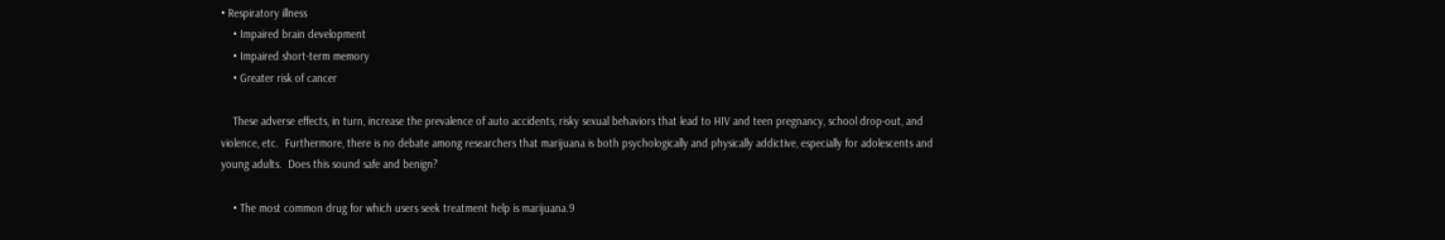• Respiratory illness
    • Impaired brain development
    • Impaired short-term memory
    • Greater risk of cancer

    These adverse effects, in turn, increase the prevalence of auto accidents, risky sexual behaviors that lead to HIV and teen pregnancy, school drop-out, and violence, etc.  Furthermore, there is no debate among researchers that marijuana is both psychologically and physically addictive, especially for adolescents and young adults.  Does this sound safe and benign?

    • The most common drug for which users seek treatment help is marijuana.9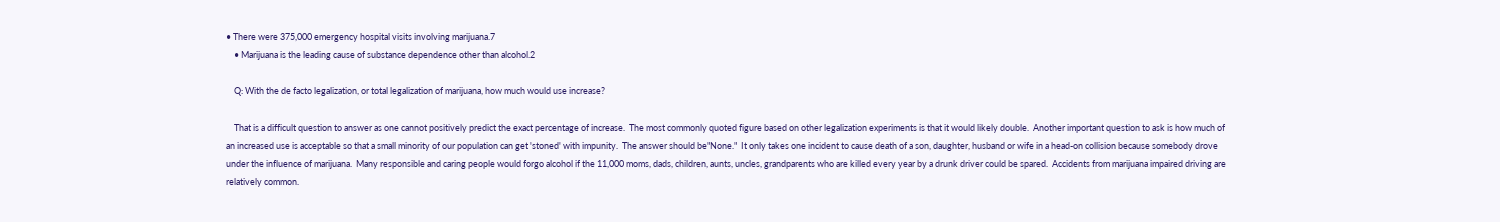• There were 375,000 emergency hospital visits involving marijuana.7
    • Marijuana is the leading cause of substance dependence other than alcohol.2

    Q: With the de facto legalization, or total legalization of marijuana, how much would use increase?

    That is a difficult question to answer as one cannot positively predict the exact percentage of increase.  The most commonly quoted figure based on other legalization experiments is that it would likely double.  Another important question to ask is how much of an increased use is acceptable so that a small minority of our population can get 'stoned' with impunity.  The answer should be"None."  It only takes one incident to cause death of a son, daughter, husband or wife in a head-on collision because somebody drove under the influence of marijuana.  Many responsible and caring people would forgo alcohol if the 11,000 moms, dads, children, aunts, uncles, grandparents who are killed every year by a drunk driver could be spared.  Accidents from marijuana impaired driving are relatively common.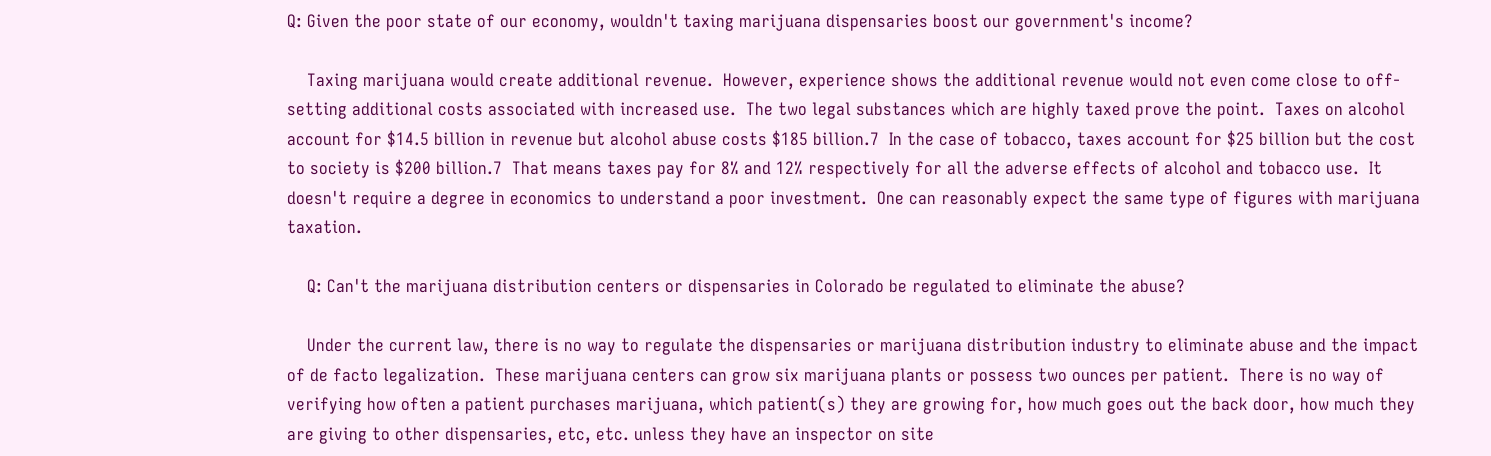Q: Given the poor state of our economy, wouldn't taxing marijuana dispensaries boost our government's income?

    Taxing marijuana would create additional revenue.  However, experience shows the additional revenue would not even come close to off-setting additional costs associated with increased use.  The two legal substances which are highly taxed prove the point.  Taxes on alcohol account for $14.5 billion in revenue but alcohol abuse costs $185 billion.7  In the case of tobacco, taxes account for $25 billion but the cost to society is $200 billion.7  That means taxes pay for 8% and 12% respectively for all the adverse effects of alcohol and tobacco use.  It doesn't require a degree in economics to understand a poor investment.  One can reasonably expect the same type of figures with marijuana taxation.

    Q: Can't the marijuana distribution centers or dispensaries in Colorado be regulated to eliminate the abuse?

    Under the current law, there is no way to regulate the dispensaries or marijuana distribution industry to eliminate abuse and the impact of de facto legalization.  These marijuana centers can grow six marijuana plants or possess two ounces per patient.  There is no way of verifying how often a patient purchases marijuana, which patient(s) they are growing for, how much goes out the back door, how much they are giving to other dispensaries, etc, etc. unless they have an inspector on site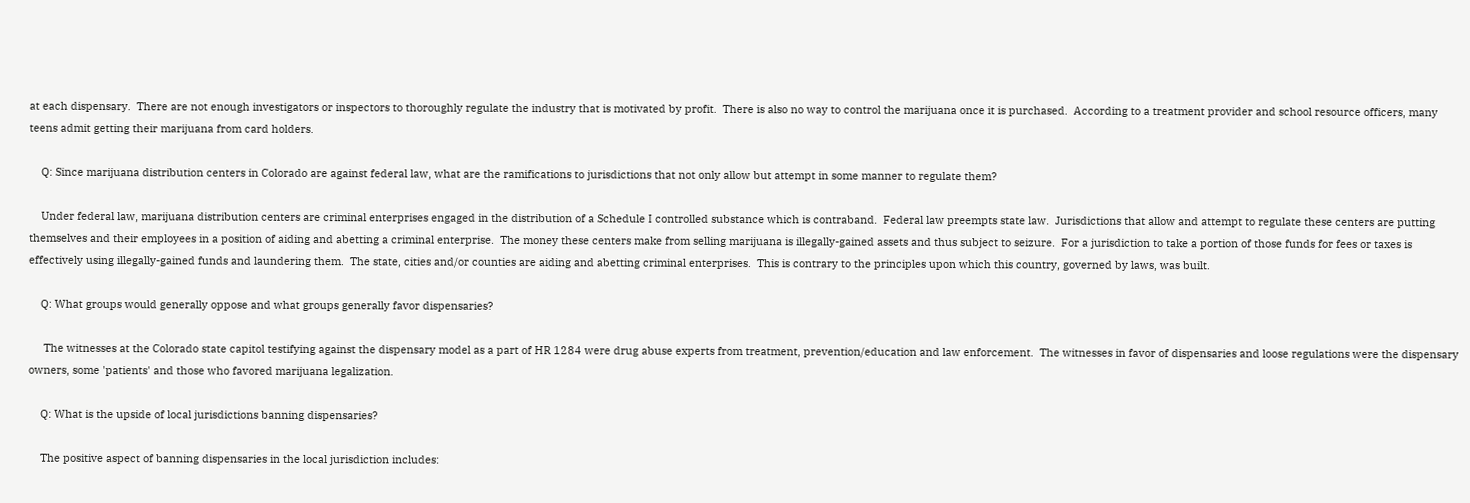at each dispensary.  There are not enough investigators or inspectors to thoroughly regulate the industry that is motivated by profit.  There is also no way to control the marijuana once it is purchased.  According to a treatment provider and school resource officers, many teens admit getting their marijuana from card holders.

    Q: Since marijuana distribution centers in Colorado are against federal law, what are the ramifications to jurisdictions that not only allow but attempt in some manner to regulate them?

    Under federal law, marijuana distribution centers are criminal enterprises engaged in the distribution of a Schedule I controlled substance which is contraband.  Federal law preempts state law.  Jurisdictions that allow and attempt to regulate these centers are putting themselves and their employees in a position of aiding and abetting a criminal enterprise.  The money these centers make from selling marijuana is illegally-gained assets and thus subject to seizure.  For a jurisdiction to take a portion of those funds for fees or taxes is effectively using illegally-gained funds and laundering them.  The state, cities and/or counties are aiding and abetting criminal enterprises.  This is contrary to the principles upon which this country, governed by laws, was built.

    Q: What groups would generally oppose and what groups generally favor dispensaries?

     The witnesses at the Colorado state capitol testifying against the dispensary model as a part of HR 1284 were drug abuse experts from treatment, prevention/education and law enforcement.  The witnesses in favor of dispensaries and loose regulations were the dispensary owners, some 'patients' and those who favored marijuana legalization.

    Q: What is the upside of local jurisdictions banning dispensaries?

    The positive aspect of banning dispensaries in the local jurisdiction includes: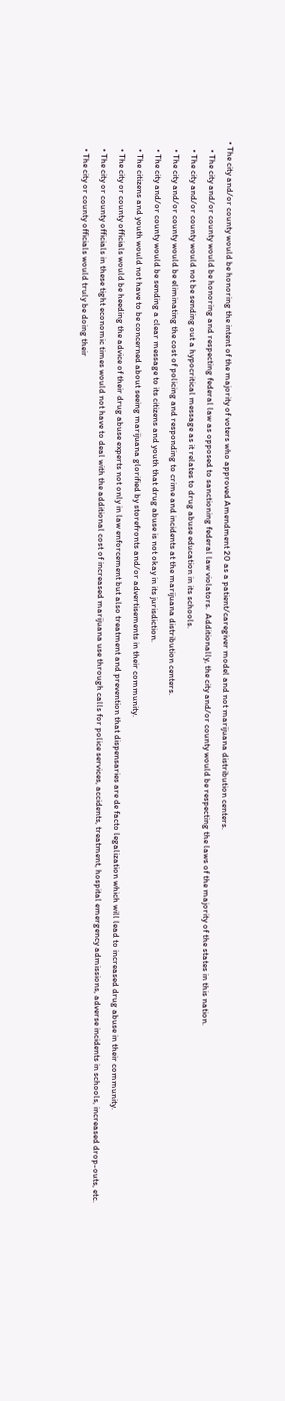• The city and/or county would be honoring the intent of the majority of voters who approved Amendment 20 as a patient/caregiver model and not marijuana distribution centers.
    • The city and/or county would be honoring and respecting federal law as opposed to sanctioning federal law violators.  Additionally, the city and/or county would be respecting the laws of the majority of the states in this nation.
    • The city and/or county would not be sending out a hypocritical message as it relates to drug abuse education in its schools.
    • The city and/or county would be eliminating the cost of policing and responding to crime and incidents at the marijuana distribution centers.
    • The city and/or county would be sending a clear message to its citizens and youth that drug abuse is not okay in its jurisdiction.
    • The citizens and youth would not have to be concerned about seeing marijuana glorified by storefronts and/or advertisements in their community.
    • The city or county officials would be heeding the advice of their drug abuse experts not only in law enforcement but also treatment and prevention that dispensaries are de facto legalization which will lead to increased drug abuse in their community.
    • The city or county officials in these tight economic times would not have to deal with the additional cost of increased marijuana use through calls for police services, accidents, treatment, hospital emergency admissions, adverse incidents in schools, increased drop-outs, etc.
    • The city or county officials would truly be doing their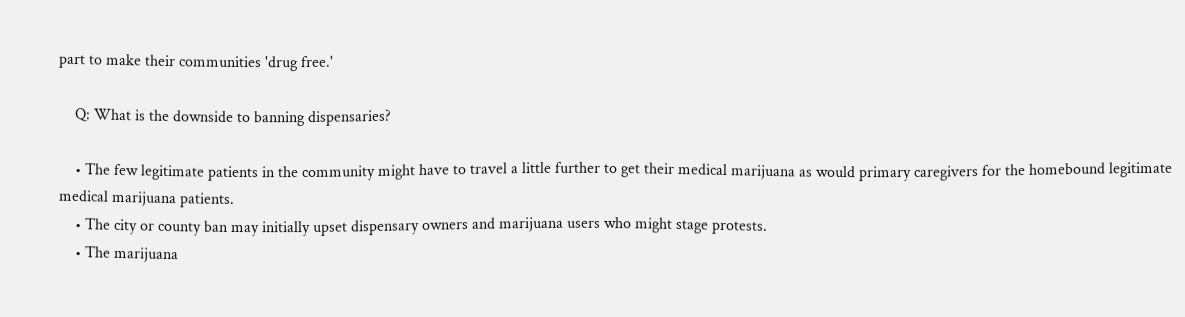part to make their communities 'drug free.'

    Q: What is the downside to banning dispensaries?

    • The few legitimate patients in the community might have to travel a little further to get their medical marijuana as would primary caregivers for the homebound legitimate medical marijuana patients.
    • The city or county ban may initially upset dispensary owners and marijuana users who might stage protests.
    • The marijuana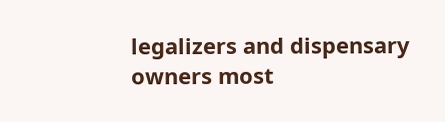legalizers and dispensary owners most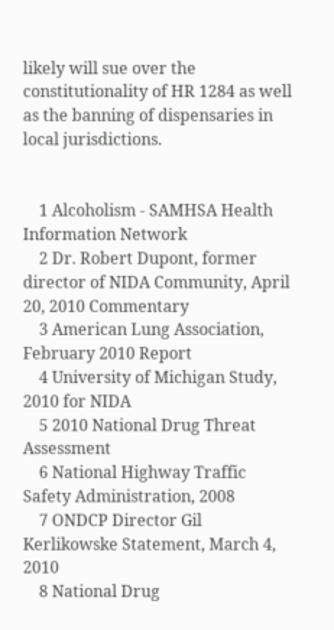likely will sue over the constitutionality of HR 1284 as well as the banning of dispensaries in local jurisdictions.


    1 Alcoholism - SAMHSA Health Information Network
    2 Dr. Robert Dupont, former director of NIDA Community, April 20, 2010 Commentary
    3 American Lung Association, February 2010 Report
    4 University of Michigan Study, 2010 for NIDA
    5 2010 National Drug Threat Assessment
    6 National Highway Traffic Safety Administration, 2008
    7 ONDCP Director Gil Kerlikowske Statement, March 4, 2010
    8 National Drug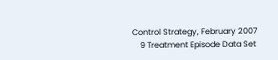Control Strategy, February 2007
    9 Treatment Episode Data Set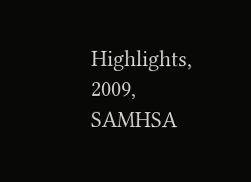Highlights, 2009, SAMHSA